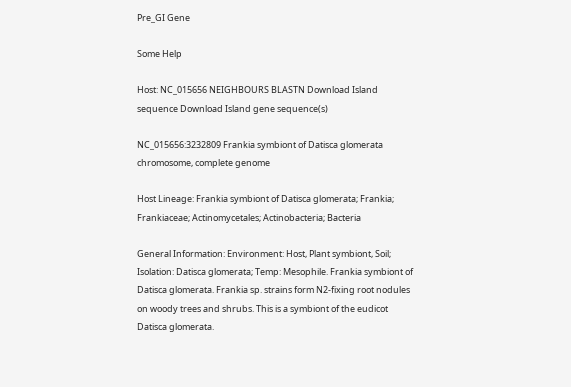Pre_GI Gene

Some Help

Host: NC_015656 NEIGHBOURS BLASTN Download Island sequence Download Island gene sequence(s)

NC_015656:3232809 Frankia symbiont of Datisca glomerata chromosome, complete genome

Host Lineage: Frankia symbiont of Datisca glomerata; Frankia; Frankiaceae; Actinomycetales; Actinobacteria; Bacteria

General Information: Environment: Host, Plant symbiont, Soil; Isolation: Datisca glomerata; Temp: Mesophile. Frankia symbiont of Datisca glomerata. Frankia sp. strains form N2-fixing root nodules on woody trees and shrubs. This is a symbiont of the eudicot Datisca glomerata.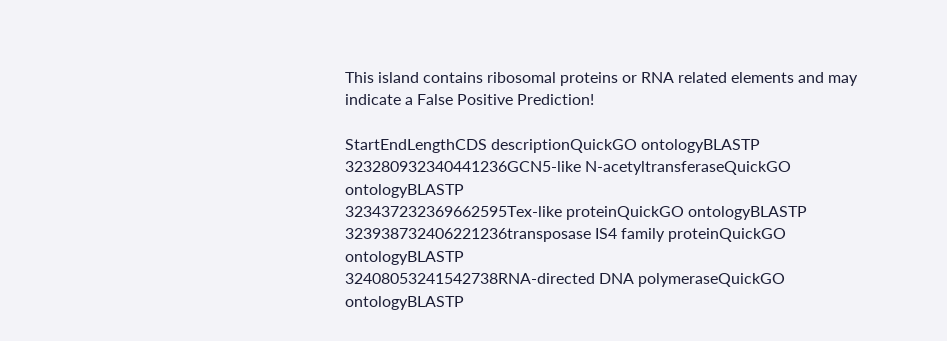This island contains ribosomal proteins or RNA related elements and may indicate a False Positive Prediction!

StartEndLengthCDS descriptionQuickGO ontologyBLASTP
323280932340441236GCN5-like N-acetyltransferaseQuickGO ontologyBLASTP
323437232369662595Tex-like proteinQuickGO ontologyBLASTP
323938732406221236transposase IS4 family proteinQuickGO ontologyBLASTP
32408053241542738RNA-directed DNA polymeraseQuickGO ontologyBLASTP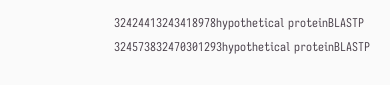32424413243418978hypothetical proteinBLASTP
324573832470301293hypothetical proteinBLASTP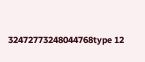32472773248044768type 12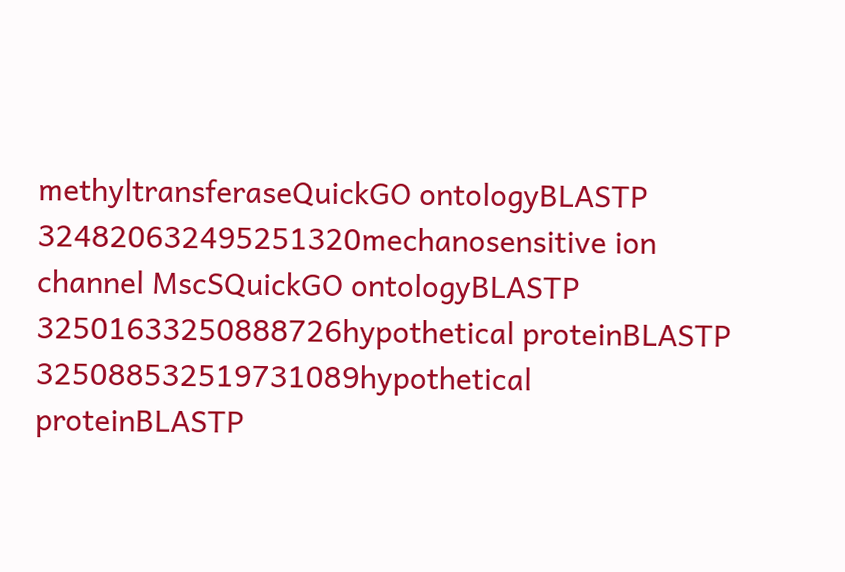methyltransferaseQuickGO ontologyBLASTP
324820632495251320mechanosensitive ion channel MscSQuickGO ontologyBLASTP
32501633250888726hypothetical proteinBLASTP
325088532519731089hypothetical proteinBLASTP